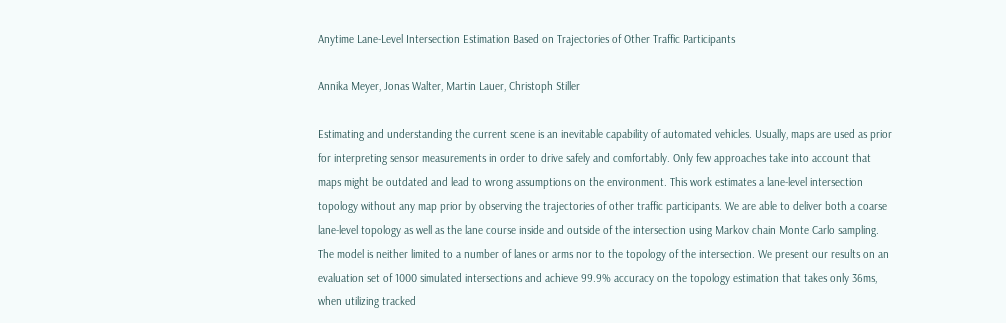Anytime Lane-Level Intersection Estimation Based on Trajectories of Other Traffic Participants

Annika Meyer, Jonas Walter, Martin Lauer, Christoph Stiller

Estimating and understanding the current scene is an inevitable capability of automated vehicles. Usually, maps are used as prior for interpreting sensor measurements in order to drive safely and comfortably. Only few approaches take into account that maps might be outdated and lead to wrong assumptions on the environment. This work estimates a lane-level intersection topology without any map prior by observing the trajectories of other traffic participants. We are able to deliver both a coarse lane-level topology as well as the lane course inside and outside of the intersection using Markov chain Monte Carlo sampling. The model is neither limited to a number of lanes or arms nor to the topology of the intersection. We present our results on an evaluation set of 1000 simulated intersections and achieve 99.9% accuracy on the topology estimation that takes only 36ms, when utilizing tracked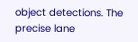object detections. The precise lane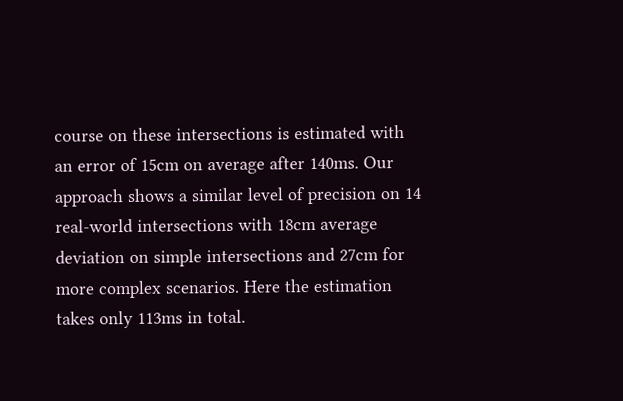course on these intersections is estimated with an error of 15cm on average after 140ms. Our approach shows a similar level of precision on 14 real-world intersections with 18cm average deviation on simple intersections and 27cm for more complex scenarios. Here the estimation takes only 113ms in total.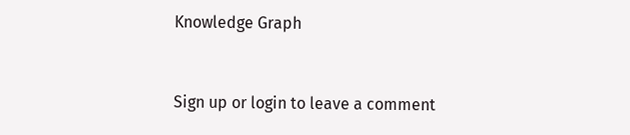Knowledge Graph



Sign up or login to leave a comment